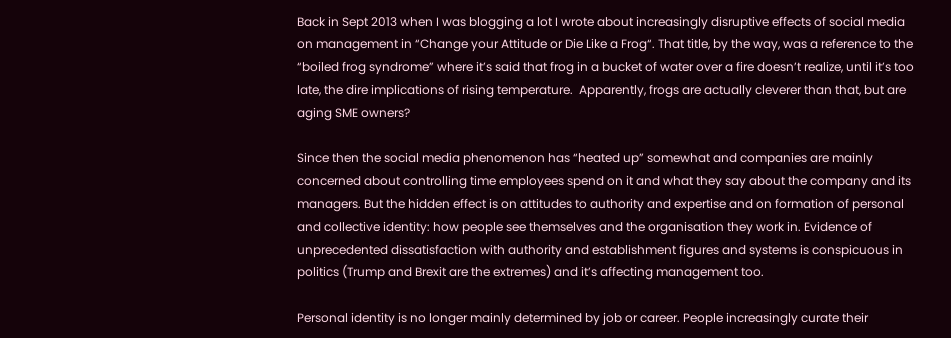Back in Sept 2013 when I was blogging a lot I wrote about increasingly disruptive effects of social media on management in “Change your Attitude or Die Like a Frog“. That title, by the way, was a reference to the “boiled frog syndrome” where it’s said that frog in a bucket of water over a fire doesn’t realize, until it’s too late, the dire implications of rising temperature.  Apparently, frogs are actually cleverer than that, but are aging SME owners?

Since then the social media phenomenon has “heated up” somewhat and companies are mainly concerned about controlling time employees spend on it and what they say about the company and its managers. But the hidden effect is on attitudes to authority and expertise and on formation of personal and collective identity: how people see themselves and the organisation they work in. Evidence of unprecedented dissatisfaction with authority and establishment figures and systems is conspicuous in politics (Trump and Brexit are the extremes) and it’s affecting management too.

Personal identity is no longer mainly determined by job or career. People increasingly curate their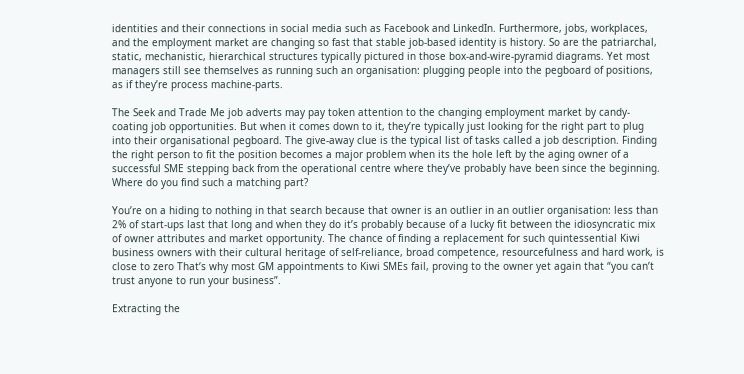identities and their connections in social media such as Facebook and LinkedIn. Furthermore, jobs, workplaces, and the employment market are changing so fast that stable job-based identity is history. So are the patriarchal, static, mechanistic, hierarchical structures typically pictured in those box-and-wire-pyramid diagrams. Yet most managers still see themselves as running such an organisation: plugging people into the pegboard of positions, as if they’re process machine-parts.

The Seek and Trade Me job adverts may pay token attention to the changing employment market by candy-coating job opportunities. But when it comes down to it, they’re typically just looking for the right part to plug into their organisational pegboard. The give-away clue is the typical list of tasks called a job description. Finding the right person to fit the position becomes a major problem when its the hole left by the aging owner of a successful SME stepping back from the operational centre where they’ve probably have been since the beginning. Where do you find such a matching part?

You’re on a hiding to nothing in that search because that owner is an outlier in an outlier organisation: less than 2% of start-ups last that long and when they do it’s probably because of a lucky fit between the idiosyncratic mix of owner attributes and market opportunity. The chance of finding a replacement for such quintessential Kiwi business owners with their cultural heritage of self-reliance, broad competence, resourcefulness and hard work, is close to zero That’s why most GM appointments to Kiwi SMEs fail, proving to the owner yet again that “you can’t trust anyone to run your business”.

Extracting the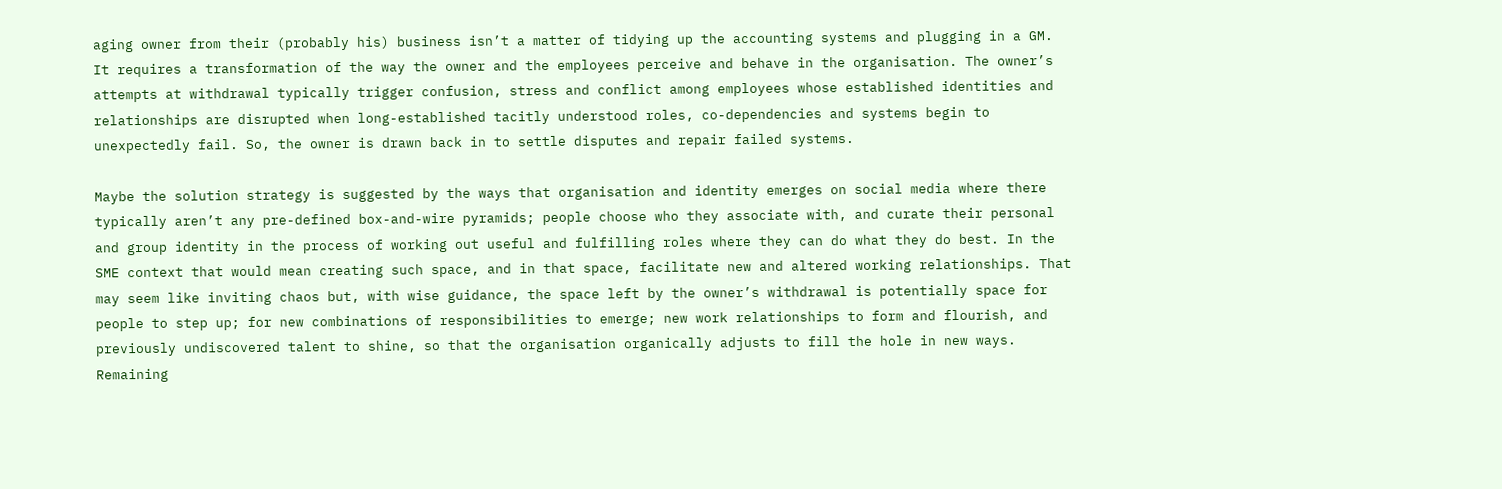aging owner from their (probably his) business isn’t a matter of tidying up the accounting systems and plugging in a GM. It requires a transformation of the way the owner and the employees perceive and behave in the organisation. The owner’s attempts at withdrawal typically trigger confusion, stress and conflict among employees whose established identities and relationships are disrupted when long-established tacitly understood roles, co-dependencies and systems begin to unexpectedly fail. So, the owner is drawn back in to settle disputes and repair failed systems.

Maybe the solution strategy is suggested by the ways that organisation and identity emerges on social media where there typically aren’t any pre-defined box-and-wire pyramids; people choose who they associate with, and curate their personal and group identity in the process of working out useful and fulfilling roles where they can do what they do best. In the SME context that would mean creating such space, and in that space, facilitate new and altered working relationships. That may seem like inviting chaos but, with wise guidance, the space left by the owner’s withdrawal is potentially space for people to step up; for new combinations of responsibilities to emerge; new work relationships to form and flourish, and previously undiscovered talent to shine, so that the organisation organically adjusts to fill the hole in new ways. Remaining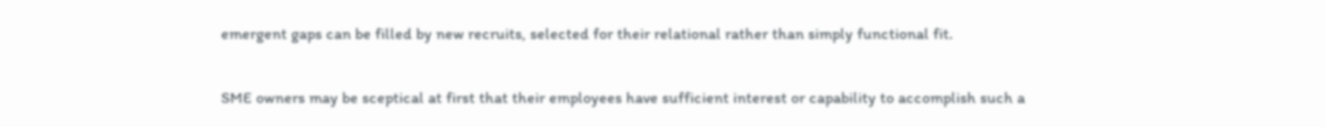emergent gaps can be filled by new recruits, selected for their relational rather than simply functional fit.

SME owners may be sceptical at first that their employees have sufficient interest or capability to accomplish such a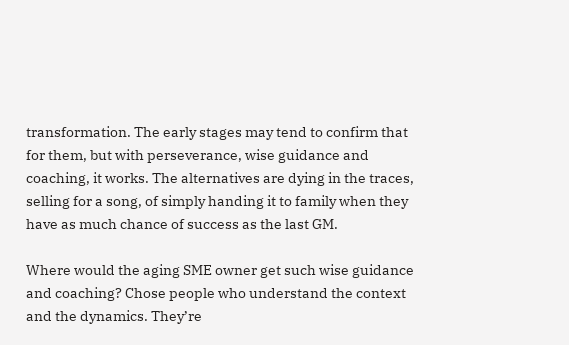transformation. The early stages may tend to confirm that for them, but with perseverance, wise guidance and coaching, it works. The alternatives are dying in the traces, selling for a song, of simply handing it to family when they have as much chance of success as the last GM.

Where would the aging SME owner get such wise guidance and coaching? Chose people who understand the context and the dynamics. They’re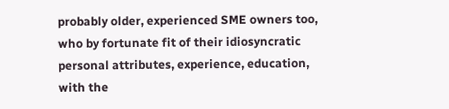probably older, experienced SME owners too, who by fortunate fit of their idiosyncratic  personal attributes, experience, education, with the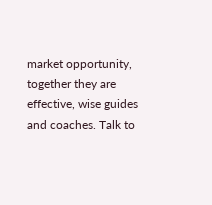market opportunity, together they are effective, wise guides and coaches. Talk to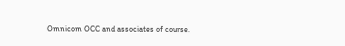Omnicom OCC and associates of course.